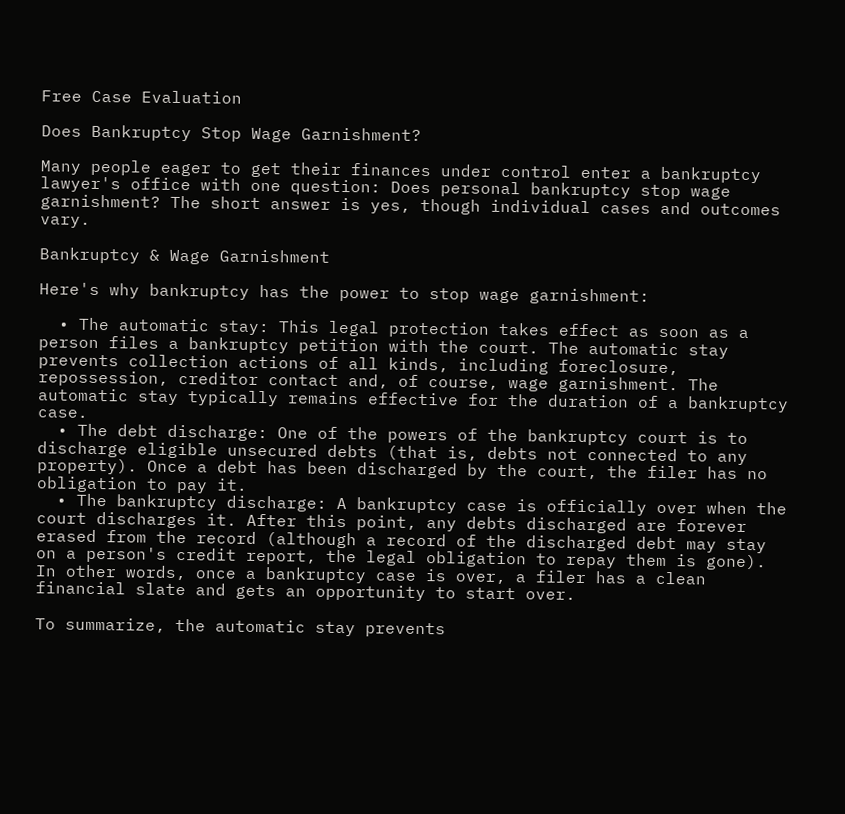Free Case Evaluation

Does Bankruptcy Stop Wage Garnishment?

Many people eager to get their finances under control enter a bankruptcy lawyer's office with one question: Does personal bankruptcy stop wage garnishment? The short answer is yes, though individual cases and outcomes vary.

Bankruptcy & Wage Garnishment

Here's why bankruptcy has the power to stop wage garnishment:

  • The automatic stay: This legal protection takes effect as soon as a person files a bankruptcy petition with the court. The automatic stay prevents collection actions of all kinds, including foreclosure, repossession, creditor contact and, of course, wage garnishment. The automatic stay typically remains effective for the duration of a bankruptcy case.
  • The debt discharge: One of the powers of the bankruptcy court is to discharge eligible unsecured debts (that is, debts not connected to any property). Once a debt has been discharged by the court, the filer has no obligation to pay it.
  • The bankruptcy discharge: A bankruptcy case is officially over when the court discharges it. After this point, any debts discharged are forever erased from the record (although a record of the discharged debt may stay on a person's credit report, the legal obligation to repay them is gone). In other words, once a bankruptcy case is over, a filer has a clean financial slate and gets an opportunity to start over.

To summarize, the automatic stay prevents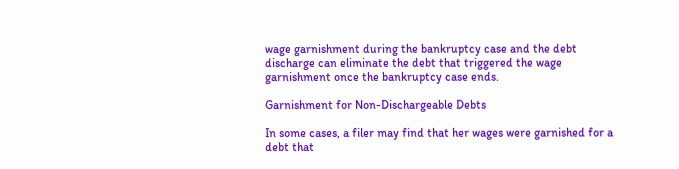wage garnishment during the bankruptcy case and the debt discharge can eliminate the debt that triggered the wage garnishment once the bankruptcy case ends.

Garnishment for Non-Dischargeable Debts

In some cases, a filer may find that her wages were garnished for a debt that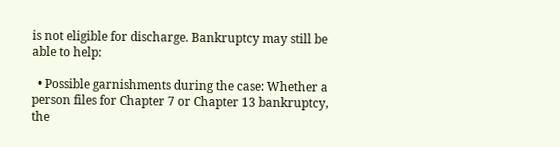is not eligible for discharge. Bankruptcy may still be able to help:

  • Possible garnishments during the case: Whether a person files for Chapter 7 or Chapter 13 bankruptcy, the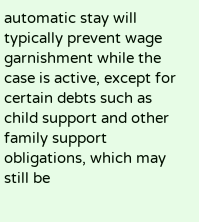automatic stay will typically prevent wage garnishment while the case is active, except for certain debts such as child support and other family support obligations, which may still be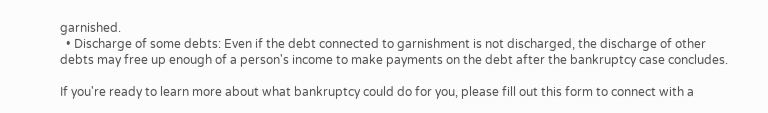garnished.
  • Discharge of some debts: Even if the debt connected to garnishment is not discharged, the discharge of other debts may free up enough of a person's income to make payments on the debt after the bankruptcy case concludes.

If you're ready to learn more about what bankruptcy could do for you, please fill out this form to connect with a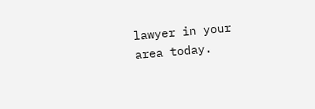lawyer in your area today.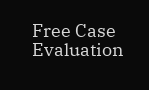Free Case Evaluation